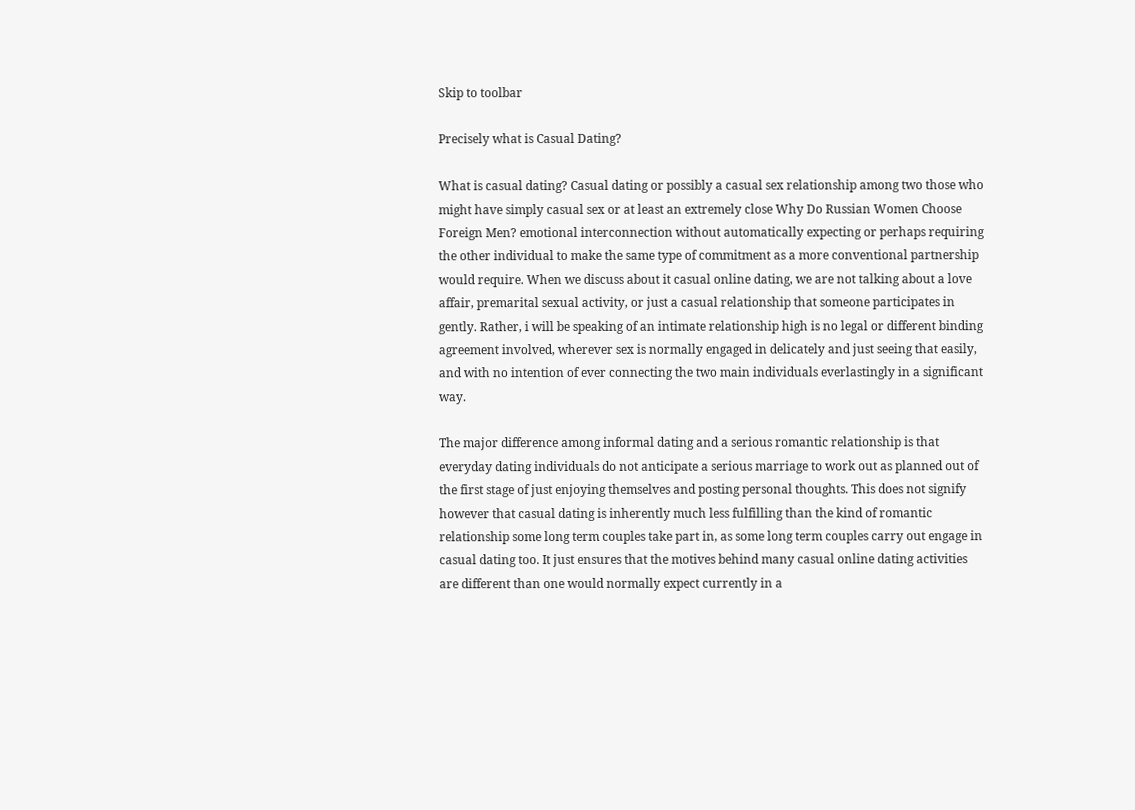Skip to toolbar

Precisely what is Casual Dating?

What is casual dating? Casual dating or possibly a casual sex relationship among two those who might have simply casual sex or at least an extremely close Why Do Russian Women Choose Foreign Men? emotional interconnection without automatically expecting or perhaps requiring the other individual to make the same type of commitment as a more conventional partnership would require. When we discuss about it casual online dating, we are not talking about a love affair, premarital sexual activity, or just a casual relationship that someone participates in gently. Rather, i will be speaking of an intimate relationship high is no legal or different binding agreement involved, wherever sex is normally engaged in delicately and just seeing that easily, and with no intention of ever connecting the two main individuals everlastingly in a significant way.

The major difference among informal dating and a serious romantic relationship is that everyday dating individuals do not anticipate a serious marriage to work out as planned out of the first stage of just enjoying themselves and posting personal thoughts. This does not signify however that casual dating is inherently much less fulfilling than the kind of romantic relationship some long term couples take part in, as some long term couples carry out engage in casual dating too. It just ensures that the motives behind many casual online dating activities are different than one would normally expect currently in a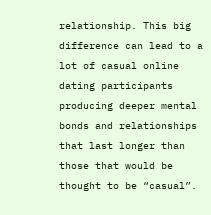relationship. This big difference can lead to a lot of casual online dating participants producing deeper mental bonds and relationships that last longer than those that would be thought to be “casual”.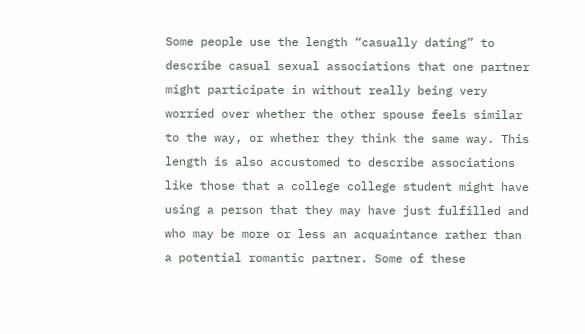Some people use the length “casually dating” to describe casual sexual associations that one partner might participate in without really being very worried over whether the other spouse feels similar to the way, or whether they think the same way. This length is also accustomed to describe associations like those that a college college student might have using a person that they may have just fulfilled and who may be more or less an acquaintance rather than a potential romantic partner. Some of these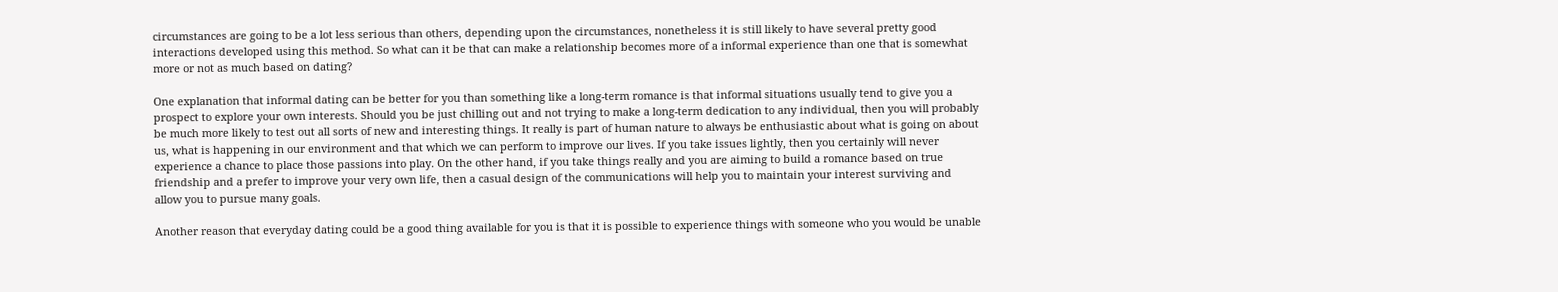circumstances are going to be a lot less serious than others, depending upon the circumstances, nonetheless it is still likely to have several pretty good interactions developed using this method. So what can it be that can make a relationship becomes more of a informal experience than one that is somewhat more or not as much based on dating?

One explanation that informal dating can be better for you than something like a long-term romance is that informal situations usually tend to give you a prospect to explore your own interests. Should you be just chilling out and not trying to make a long-term dedication to any individual, then you will probably be much more likely to test out all sorts of new and interesting things. It really is part of human nature to always be enthusiastic about what is going on about us, what is happening in our environment and that which we can perform to improve our lives. If you take issues lightly, then you certainly will never experience a chance to place those passions into play. On the other hand, if you take things really and you are aiming to build a romance based on true friendship and a prefer to improve your very own life, then a casual design of the communications will help you to maintain your interest surviving and allow you to pursue many goals.

Another reason that everyday dating could be a good thing available for you is that it is possible to experience things with someone who you would be unable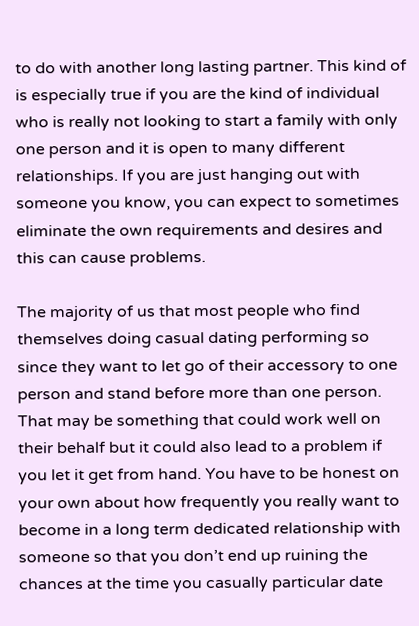to do with another long lasting partner. This kind of is especially true if you are the kind of individual who is really not looking to start a family with only one person and it is open to many different relationships. If you are just hanging out with someone you know, you can expect to sometimes eliminate the own requirements and desires and this can cause problems.

The majority of us that most people who find themselves doing casual dating performing so since they want to let go of their accessory to one person and stand before more than one person. That may be something that could work well on their behalf but it could also lead to a problem if you let it get from hand. You have to be honest on your own about how frequently you really want to become in a long term dedicated relationship with someone so that you don’t end up ruining the chances at the time you casually particular date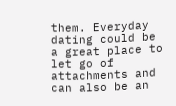them. Everyday dating could be a great place to let go of attachments and can also be an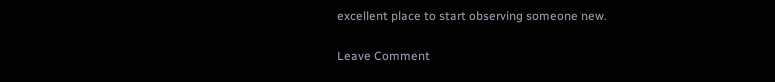excellent place to start observing someone new.

Leave Comment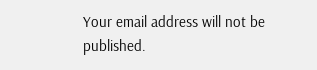Your email address will not be published.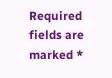Required fields are marked *